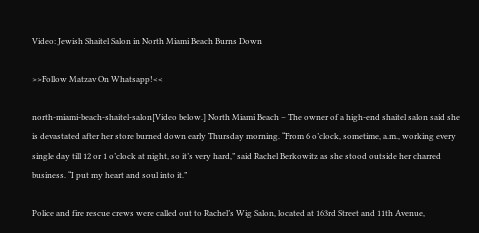Video: Jewish Shaitel Salon in North Miami Beach Burns Down

>>Follow Matzav On Whatsapp!<<

north-miami-beach-shaitel-salon[Video below.] North Miami Beach – The owner of a high-end shaitel salon said she is devastated after her store burned down early Thursday morning. “From 6 o’clock, sometime, a.m., working every single day till 12 or 1 o’clock at night, so it’s very hard,” said Rachel Berkowitz as she stood outside her charred business. “I put my heart and soul into it.”

Police and fire rescue crews were called out to Rachel’s Wig Salon, located at 163rd Street and 11th Avenue,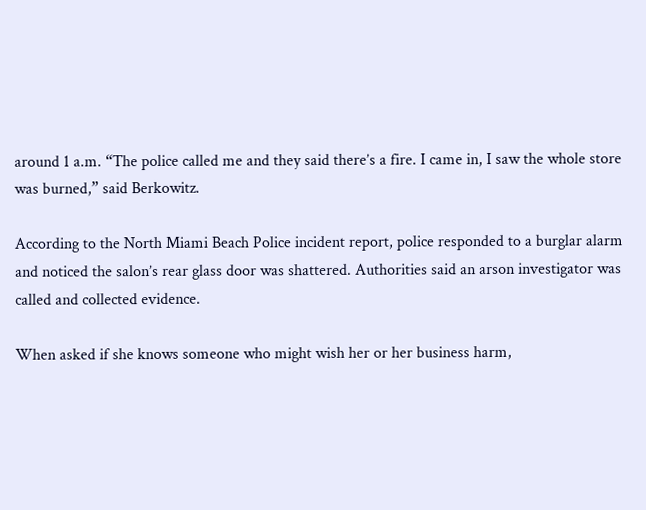around 1 a.m. “The police called me and they said there’s a fire. I came in, I saw the whole store was burned,” said Berkowitz.

According to the North Miami Beach Police incident report, police responded to a burglar alarm and noticed the salon’s rear glass door was shattered. Authorities said an arson investigator was called and collected evidence.

When asked if she knows someone who might wish her or her business harm,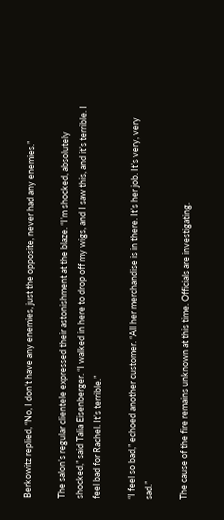Berkowitz replied, “No, I don’t have any enemies, just the opposite, never had any enemies.”

The salon’s regular clientele expressed their astonishment at the blaze. “I’m shocked, absolutely shocked,” said Talia Eisenberger. “I walked in here to drop off my wigs, and I saw this, and it’s terrible. I feel bad for Rachel. It’s terrible.”

“I feel so bad,” echoed another customer. “All her merchandise is in there. It’s her job. It’s very, very sad.”

The cause of the fire remains unknown at this time. Officials are investigating.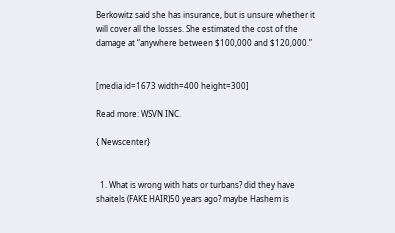Berkowitz said she has insurance, but is unsure whether it will cover all the losses. She estimated the cost of the damage at “anywhere between $100,000 and $120,000.”


[media id=1673 width=400 height=300]

Read more: WSVN INC.

{ Newscenter}


  1. What is wrong with hats or turbans? did they have shaitels (FAKE HAIR)50 years ago? maybe Hashem is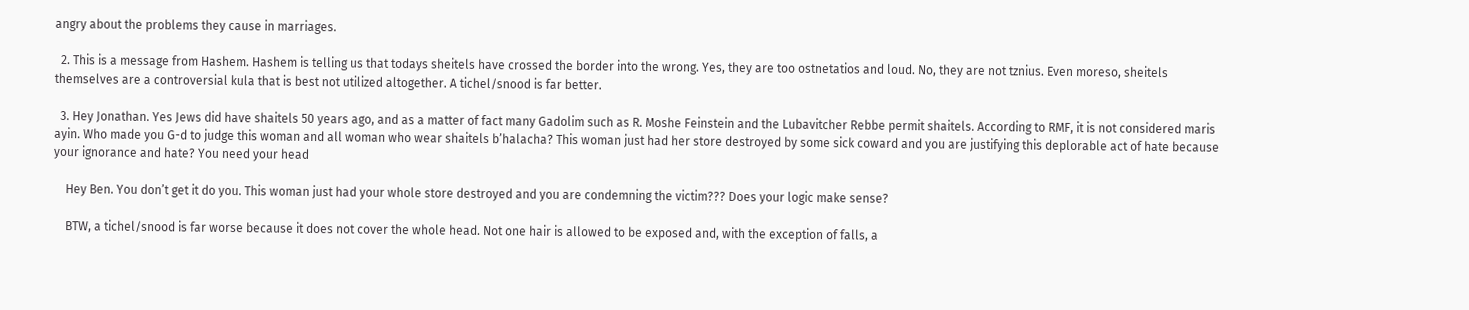angry about the problems they cause in marriages.

  2. This is a message from Hashem. Hashem is telling us that todays sheitels have crossed the border into the wrong. Yes, they are too ostnetatios and loud. No, they are not tznius. Even moreso, sheitels themselves are a controversial kula that is best not utilized altogether. A tichel/snood is far better.

  3. Hey Jonathan. Yes Jews did have shaitels 50 years ago, and as a matter of fact many Gadolim such as R. Moshe Feinstein and the Lubavitcher Rebbe permit shaitels. According to RMF, it is not considered maris ayin. Who made you G-d to judge this woman and all woman who wear shaitels b’halacha? This woman just had her store destroyed by some sick coward and you are justifying this deplorable act of hate because your ignorance and hate? You need your head

    Hey Ben. You don’t get it do you. This woman just had your whole store destroyed and you are condemning the victim??? Does your logic make sense?

    BTW, a tichel/snood is far worse because it does not cover the whole head. Not one hair is allowed to be exposed and, with the exception of falls, a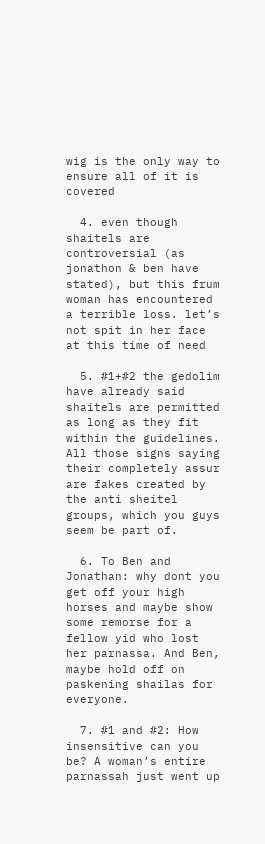wig is the only way to ensure all of it is covered

  4. even though shaitels are controversial (as jonathon & ben have stated), but this frum woman has encountered a terrible loss. let’s not spit in her face at this time of need

  5. #1+#2 the gedolim have already said shaitels are permitted as long as they fit within the guidelines. All those signs saying their completely assur are fakes created by the anti sheitel groups, which you guys seem be part of.

  6. To Ben and Jonathan: why dont you get off your high horses and maybe show some remorse for a fellow yid who lost her parnassa. And Ben, maybe hold off on paskening shailas for everyone.

  7. #1 and #2: How insensitive can you be? A woman’s entire parnassah just went up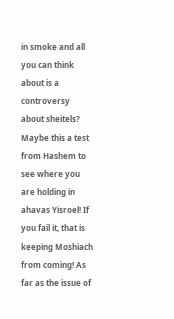in smoke and all you can think about is a controversy about sheitels? Maybe this a test from Hashem to see where you are holding in ahavas Yisroel! If you fail it, that is keeping Moshiach from coming! As far as the issue of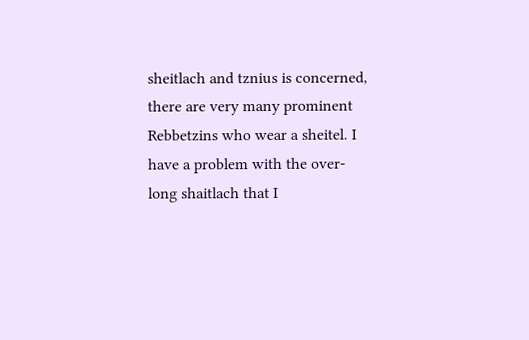sheitlach and tznius is concerned, there are very many prominent Rebbetzins who wear a sheitel. I have a problem with the over-long shaitlach that I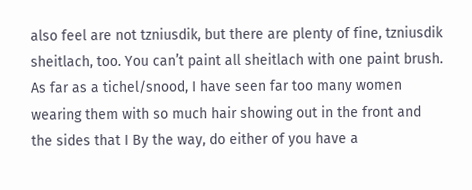also feel are not tzniusdik, but there are plenty of fine, tzniusdik sheitlach, too. You can’t paint all sheitlach with one paint brush. As far as a tichel/snood, I have seen far too many women wearing them with so much hair showing out in the front and the sides that I By the way, do either of you have a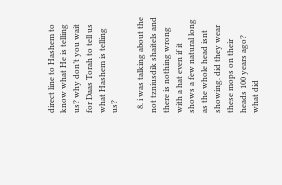direct line to Hashem to know what He is telling us? why don’t you wait for Daas Torah to tell us what Hashem is telling us?

  8. i was talking about the not tzniusdik shaitels and there is nothing wrong with a hat even if it shows a few natural long as the whole head isnt showing. did they wear these mops on their heads 100 years ago? what did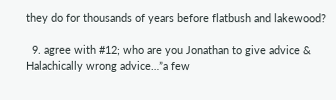they do for thousands of years before flatbush and lakewood?

  9. agree with #12; who are you Jonathan to give advice & Halachically wrong advice…”a few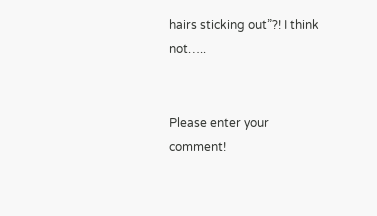hairs sticking out”?! I think not…..


Please enter your comment!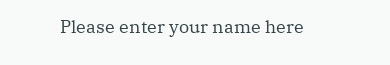Please enter your name here